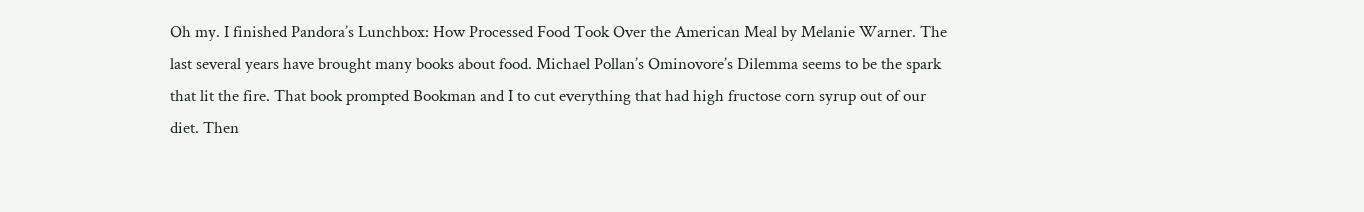Oh my. I finished Pandora’s Lunchbox: How Processed Food Took Over the American Meal by Melanie Warner. The last several years have brought many books about food. Michael Pollan’s Ominovore’s Dilemma seems to be the spark that lit the fire. That book prompted Bookman and I to cut everything that had high fructose corn syrup out of our diet. Then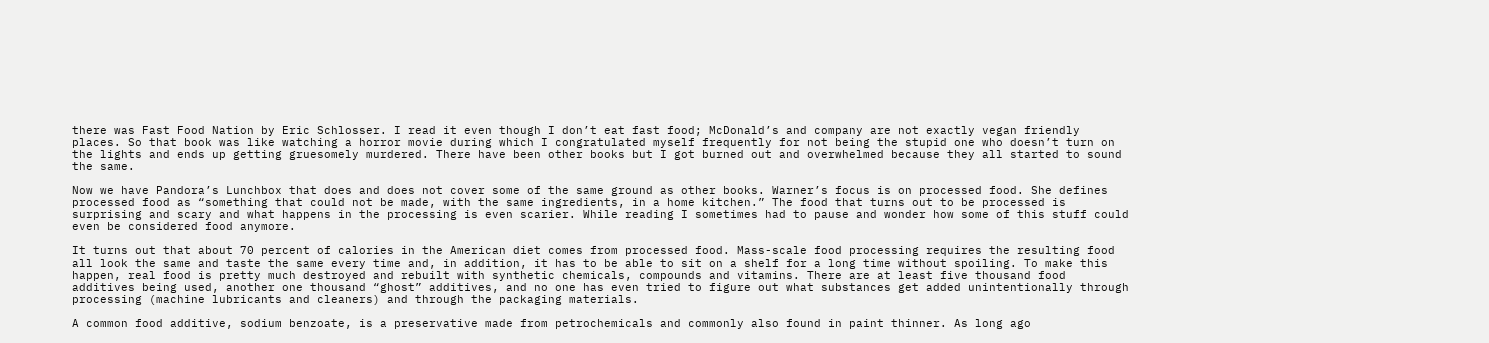there was Fast Food Nation by Eric Schlosser. I read it even though I don’t eat fast food; McDonald’s and company are not exactly vegan friendly places. So that book was like watching a horror movie during which I congratulated myself frequently for not being the stupid one who doesn’t turn on the lights and ends up getting gruesomely murdered. There have been other books but I got burned out and overwhelmed because they all started to sound the same.

Now we have Pandora’s Lunchbox that does and does not cover some of the same ground as other books. Warner’s focus is on processed food. She defines processed food as “something that could not be made, with the same ingredients, in a home kitchen.” The food that turns out to be processed is surprising and scary and what happens in the processing is even scarier. While reading I sometimes had to pause and wonder how some of this stuff could even be considered food anymore.

It turns out that about 70 percent of calories in the American diet comes from processed food. Mass-scale food processing requires the resulting food all look the same and taste the same every time and, in addition, it has to be able to sit on a shelf for a long time without spoiling. To make this happen, real food is pretty much destroyed and rebuilt with synthetic chemicals, compounds and vitamins. There are at least five thousand food additives being used, another one thousand “ghost” additives, and no one has even tried to figure out what substances get added unintentionally through processing (machine lubricants and cleaners) and through the packaging materials.

A common food additive, sodium benzoate, is a preservative made from petrochemicals and commonly also found in paint thinner. As long ago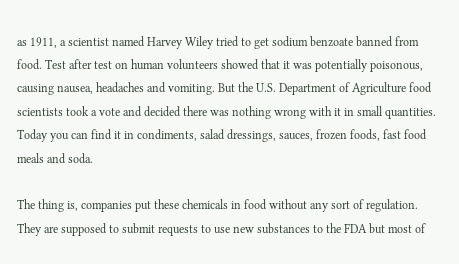as 1911, a scientist named Harvey Wiley tried to get sodium benzoate banned from food. Test after test on human volunteers showed that it was potentially poisonous, causing nausea, headaches and vomiting. But the U.S. Department of Agriculture food scientists took a vote and decided there was nothing wrong with it in small quantities. Today you can find it in condiments, salad dressings, sauces, frozen foods, fast food meals and soda.

The thing is, companies put these chemicals in food without any sort of regulation. They are supposed to submit requests to use new substances to the FDA but most of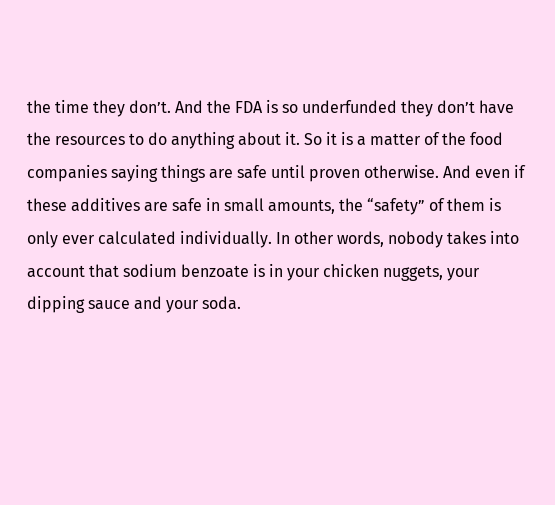the time they don’t. And the FDA is so underfunded they don’t have the resources to do anything about it. So it is a matter of the food companies saying things are safe until proven otherwise. And even if these additives are safe in small amounts, the “safety” of them is only ever calculated individually. In other words, nobody takes into account that sodium benzoate is in your chicken nuggets, your dipping sauce and your soda.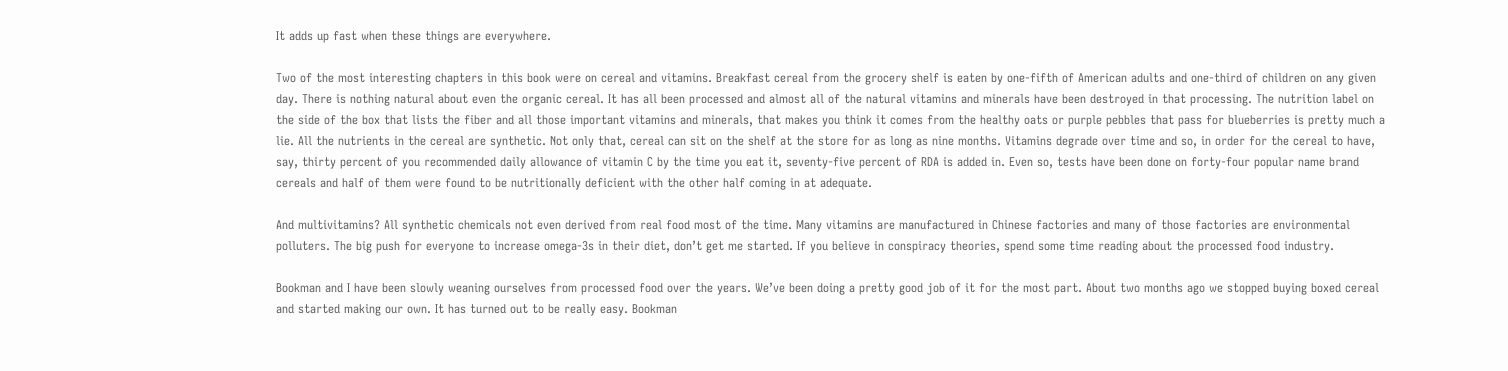It adds up fast when these things are everywhere.

Two of the most interesting chapters in this book were on cereal and vitamins. Breakfast cereal from the grocery shelf is eaten by one-fifth of American adults and one-third of children on any given day. There is nothing natural about even the organic cereal. It has all been processed and almost all of the natural vitamins and minerals have been destroyed in that processing. The nutrition label on the side of the box that lists the fiber and all those important vitamins and minerals, that makes you think it comes from the healthy oats or purple pebbles that pass for blueberries is pretty much a lie. All the nutrients in the cereal are synthetic. Not only that, cereal can sit on the shelf at the store for as long as nine months. Vitamins degrade over time and so, in order for the cereal to have, say, thirty percent of you recommended daily allowance of vitamin C by the time you eat it, seventy-five percent of RDA is added in. Even so, tests have been done on forty-four popular name brand cereals and half of them were found to be nutritionally deficient with the other half coming in at adequate.

And multivitamins? All synthetic chemicals not even derived from real food most of the time. Many vitamins are manufactured in Chinese factories and many of those factories are environmental polluters. The big push for everyone to increase omega-3s in their diet, don’t get me started. If you believe in conspiracy theories, spend some time reading about the processed food industry.

Bookman and I have been slowly weaning ourselves from processed food over the years. We’ve been doing a pretty good job of it for the most part. About two months ago we stopped buying boxed cereal and started making our own. It has turned out to be really easy. Bookman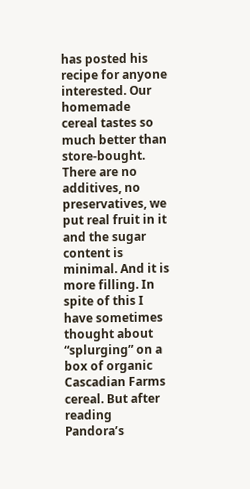has posted his recipe for anyone interested. Our homemade cereal tastes so much better than store-bought. There are no additives, no preservatives, we put real fruit in it and the sugar content is minimal. And it is more filling. In spite of this I have sometimes thought about “splurging” on a box of organic Cascadian Farms cereal. But after reading Pandora’s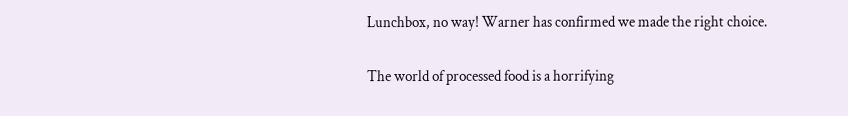Lunchbox, no way! Warner has confirmed we made the right choice.

The world of processed food is a horrifying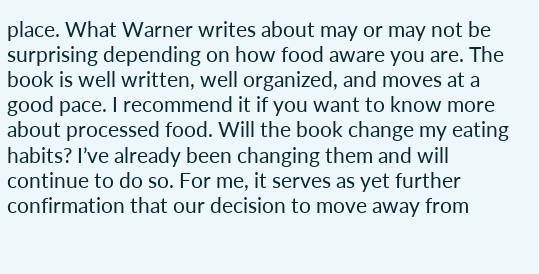place. What Warner writes about may or may not be surprising depending on how food aware you are. The book is well written, well organized, and moves at a good pace. I recommend it if you want to know more about processed food. Will the book change my eating habits? I’ve already been changing them and will continue to do so. For me, it serves as yet further confirmation that our decision to move away from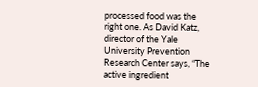processed food was the right one. As David Katz, director of the Yale University Prevention Research Center says, “The active ingredient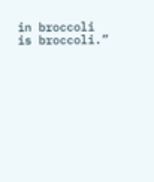in broccoli is broccoli.”